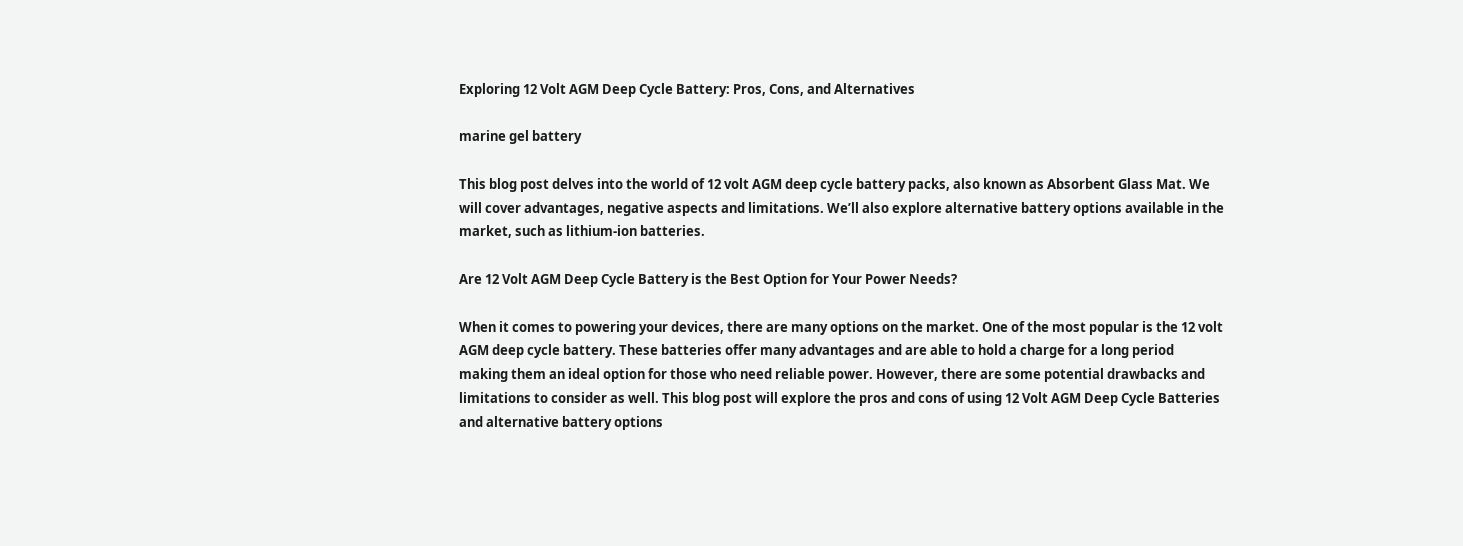Exploring 12 Volt AGM Deep Cycle Battery: Pros, Cons, and Alternatives

marine gel battery

This blog post delves into the world of 12 volt AGM deep cycle battery packs, also known as Absorbent Glass Mat. We will cover advantages, negative aspects and limitations. We’ll also explore alternative battery options available in the market, such as lithium-ion batteries.

Are 12 Volt AGM Deep Cycle Battery is the Best Option for Your Power Needs?

When it comes to powering your devices, there are many options on the market. One of the most popular is the 12 volt AGM deep cycle battery. These batteries offer many advantages and are able to hold a charge for a long period making them an ideal option for those who need reliable power. However, there are some potential drawbacks and limitations to consider as well. This blog post will explore the pros and cons of using 12 Volt AGM Deep Cycle Batteries and alternative battery options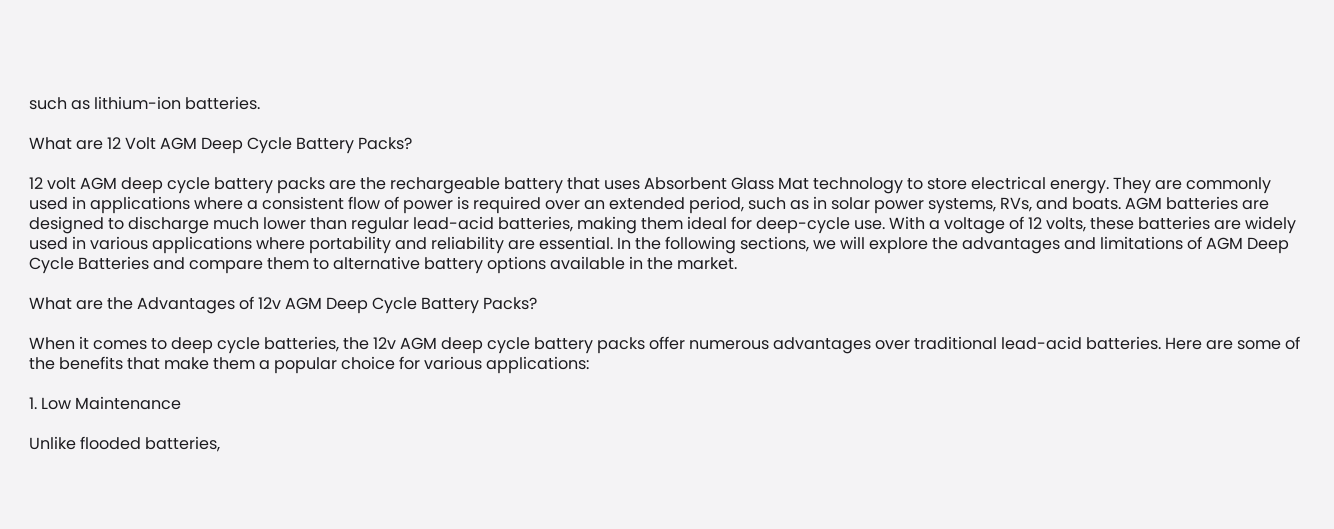such as lithium-ion batteries.

What are 12 Volt AGM Deep Cycle Battery Packs?

12 volt AGM deep cycle battery packs are the rechargeable battery that uses Absorbent Glass Mat technology to store electrical energy. They are commonly used in applications where a consistent flow of power is required over an extended period, such as in solar power systems, RVs, and boats. AGM batteries are designed to discharge much lower than regular lead-acid batteries, making them ideal for deep-cycle use. With a voltage of 12 volts, these batteries are widely used in various applications where portability and reliability are essential. In the following sections, we will explore the advantages and limitations of AGM Deep Cycle Batteries and compare them to alternative battery options available in the market.

What are the Advantages of 12v AGM Deep Cycle Battery Packs?

When it comes to deep cycle batteries, the 12v AGM deep cycle battery packs offer numerous advantages over traditional lead-acid batteries. Here are some of the benefits that make them a popular choice for various applications:

1. Low Maintenance

Unlike flooded batteries,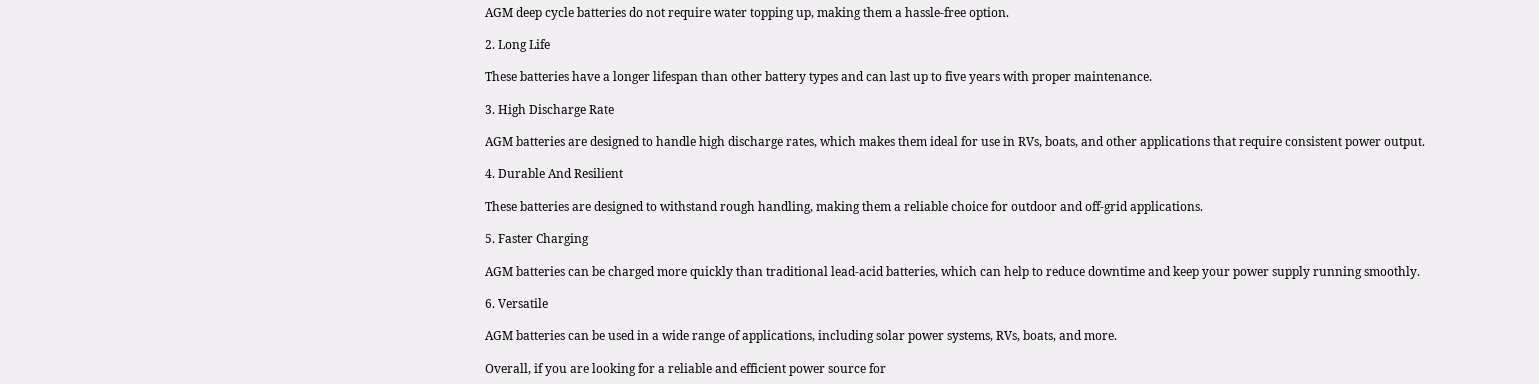AGM deep cycle batteries do not require water topping up, making them a hassle-free option.

2. Long Life

These batteries have a longer lifespan than other battery types and can last up to five years with proper maintenance.

3. High Discharge Rate

AGM batteries are designed to handle high discharge rates, which makes them ideal for use in RVs, boats, and other applications that require consistent power output.

4. Durable And Resilient

These batteries are designed to withstand rough handling, making them a reliable choice for outdoor and off-grid applications.

5. Faster Charging

AGM batteries can be charged more quickly than traditional lead-acid batteries, which can help to reduce downtime and keep your power supply running smoothly.

6. Versatile

AGM batteries can be used in a wide range of applications, including solar power systems, RVs, boats, and more.

Overall, if you are looking for a reliable and efficient power source for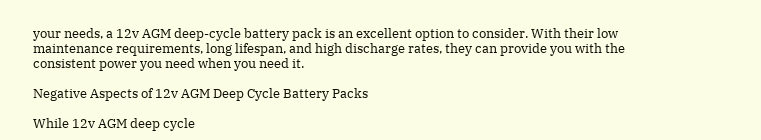your needs, a 12v AGM deep-cycle battery pack is an excellent option to consider. With their low maintenance requirements, long lifespan, and high discharge rates, they can provide you with the consistent power you need when you need it.

Negative Aspects of 12v AGM Deep Cycle Battery Packs

While 12v AGM deep cycle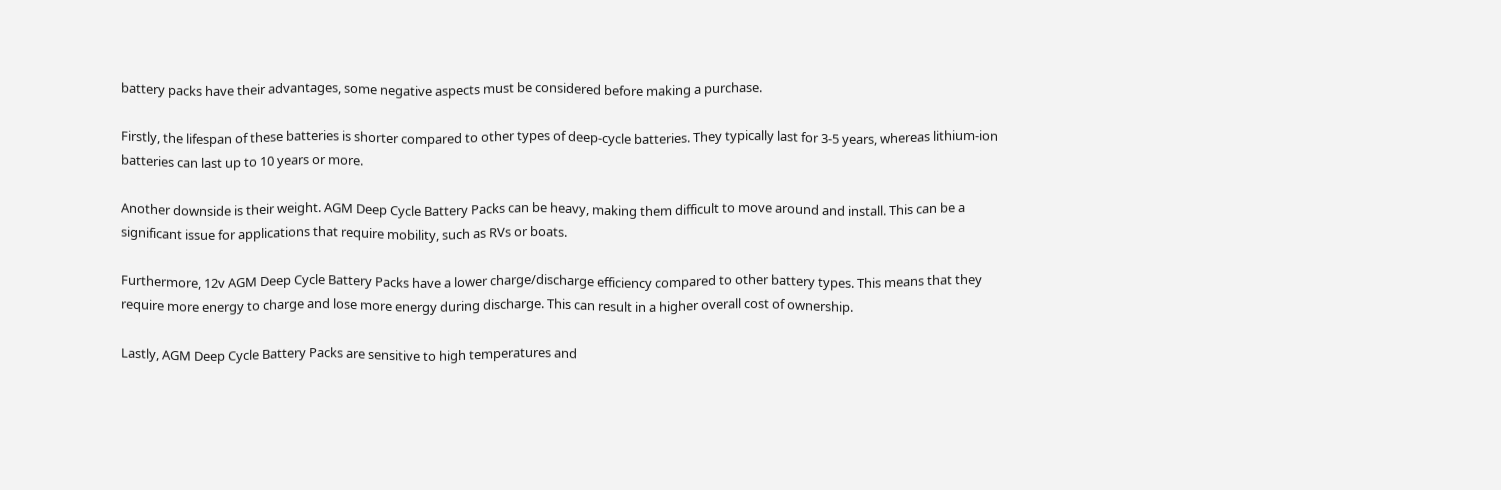battery packs have their advantages, some negative aspects must be considered before making a purchase.

Firstly, the lifespan of these batteries is shorter compared to other types of deep-cycle batteries. They typically last for 3-5 years, whereas lithium-ion batteries can last up to 10 years or more.

Another downside is their weight. AGM Deep Cycle Battery Packs can be heavy, making them difficult to move around and install. This can be a significant issue for applications that require mobility, such as RVs or boats.

Furthermore, 12v AGM Deep Cycle Battery Packs have a lower charge/discharge efficiency compared to other battery types. This means that they require more energy to charge and lose more energy during discharge. This can result in a higher overall cost of ownership.

Lastly, AGM Deep Cycle Battery Packs are sensitive to high temperatures and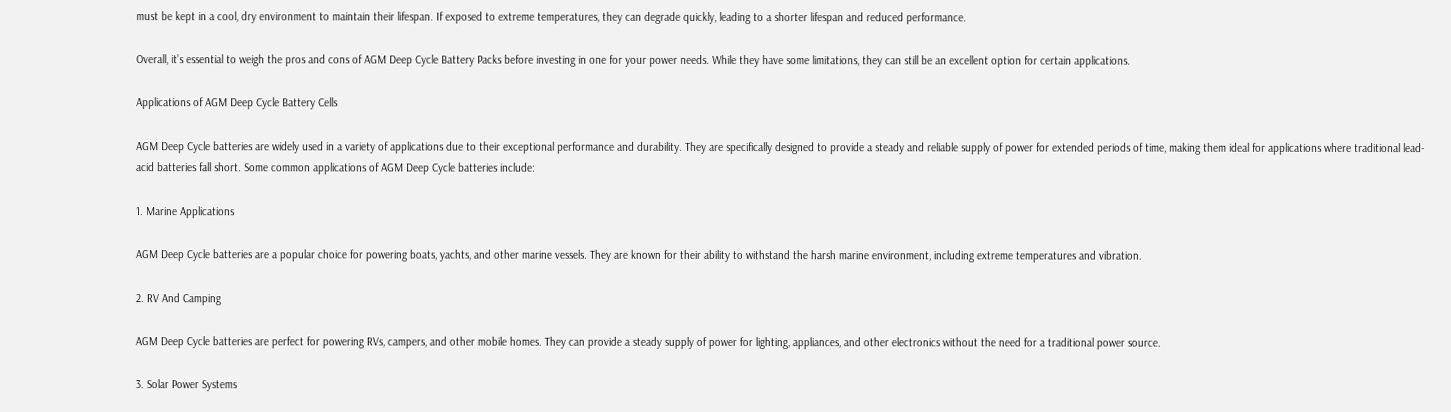must be kept in a cool, dry environment to maintain their lifespan. If exposed to extreme temperatures, they can degrade quickly, leading to a shorter lifespan and reduced performance.

Overall, it’s essential to weigh the pros and cons of AGM Deep Cycle Battery Packs before investing in one for your power needs. While they have some limitations, they can still be an excellent option for certain applications.

Applications of AGM Deep Cycle Battery Cells

AGM Deep Cycle batteries are widely used in a variety of applications due to their exceptional performance and durability. They are specifically designed to provide a steady and reliable supply of power for extended periods of time, making them ideal for applications where traditional lead-acid batteries fall short. Some common applications of AGM Deep Cycle batteries include:

1. Marine Applications

AGM Deep Cycle batteries are a popular choice for powering boats, yachts, and other marine vessels. They are known for their ability to withstand the harsh marine environment, including extreme temperatures and vibration.

2. RV And Camping

AGM Deep Cycle batteries are perfect for powering RVs, campers, and other mobile homes. They can provide a steady supply of power for lighting, appliances, and other electronics without the need for a traditional power source.

3. Solar Power Systems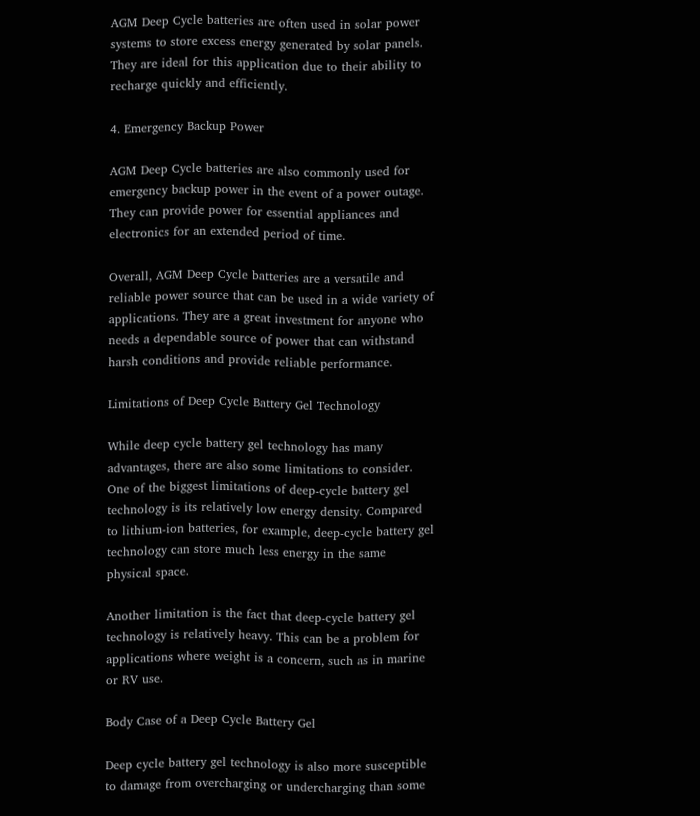AGM Deep Cycle batteries are often used in solar power systems to store excess energy generated by solar panels. They are ideal for this application due to their ability to recharge quickly and efficiently.

4. Emergency Backup Power

AGM Deep Cycle batteries are also commonly used for emergency backup power in the event of a power outage. They can provide power for essential appliances and electronics for an extended period of time.

Overall, AGM Deep Cycle batteries are a versatile and reliable power source that can be used in a wide variety of applications. They are a great investment for anyone who needs a dependable source of power that can withstand harsh conditions and provide reliable performance.

Limitations of Deep Cycle Battery Gel Technology

While deep cycle battery gel technology has many advantages, there are also some limitations to consider. One of the biggest limitations of deep-cycle battery gel technology is its relatively low energy density. Compared to lithium-ion batteries, for example, deep-cycle battery gel technology can store much less energy in the same physical space.

Another limitation is the fact that deep-cycle battery gel technology is relatively heavy. This can be a problem for applications where weight is a concern, such as in marine or RV use.

Body Case of a Deep Cycle Battery Gel

Deep cycle battery gel technology is also more susceptible to damage from overcharging or undercharging than some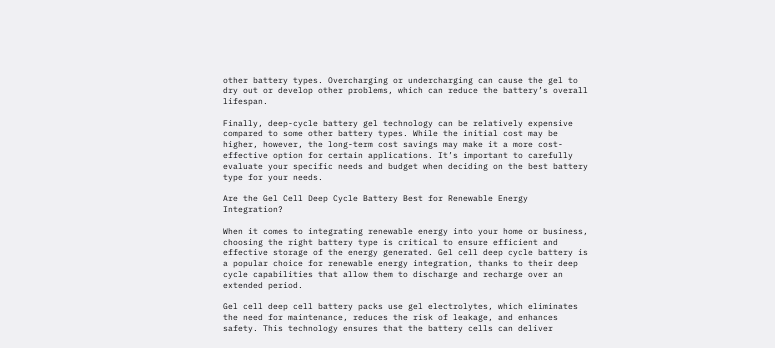other battery types. Overcharging or undercharging can cause the gel to dry out or develop other problems, which can reduce the battery’s overall lifespan.

Finally, deep-cycle battery gel technology can be relatively expensive compared to some other battery types. While the initial cost may be higher, however, the long-term cost savings may make it a more cost-effective option for certain applications. It’s important to carefully evaluate your specific needs and budget when deciding on the best battery type for your needs.

Are the Gel Cell Deep Cycle Battery Best for Renewable Energy Integration?

When it comes to integrating renewable energy into your home or business, choosing the right battery type is critical to ensure efficient and effective storage of the energy generated. Gel cell deep cycle battery is a popular choice for renewable energy integration, thanks to their deep cycle capabilities that allow them to discharge and recharge over an extended period.

Gel cell deep cell battery packs use gel electrolytes, which eliminates the need for maintenance, reduces the risk of leakage, and enhances safety. This technology ensures that the battery cells can deliver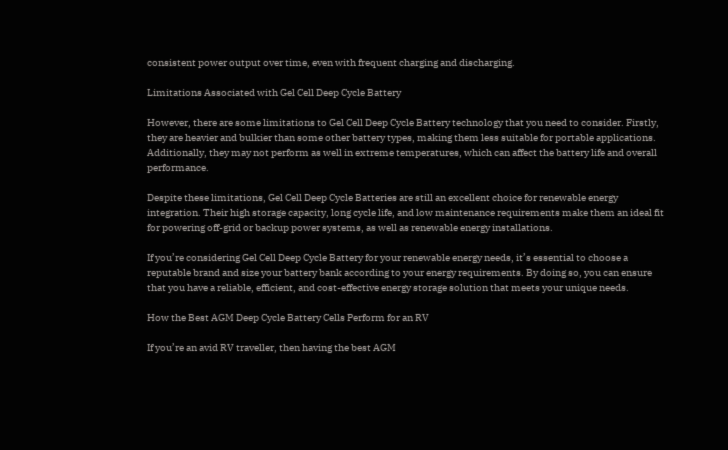consistent power output over time, even with frequent charging and discharging.

Limitations Associated with Gel Cell Deep Cycle Battery

However, there are some limitations to Gel Cell Deep Cycle Battery technology that you need to consider. Firstly, they are heavier and bulkier than some other battery types, making them less suitable for portable applications. Additionally, they may not perform as well in extreme temperatures, which can affect the battery life and overall performance.

Despite these limitations, Gel Cell Deep Cycle Batteries are still an excellent choice for renewable energy integration. Their high storage capacity, long cycle life, and low maintenance requirements make them an ideal fit for powering off-grid or backup power systems, as well as renewable energy installations.

If you’re considering Gel Cell Deep Cycle Battery for your renewable energy needs, it’s essential to choose a reputable brand and size your battery bank according to your energy requirements. By doing so, you can ensure that you have a reliable, efficient, and cost-effective energy storage solution that meets your unique needs.

How the Best AGM Deep Cycle Battery Cells Perform for an RV

If you’re an avid RV traveller, then having the best AGM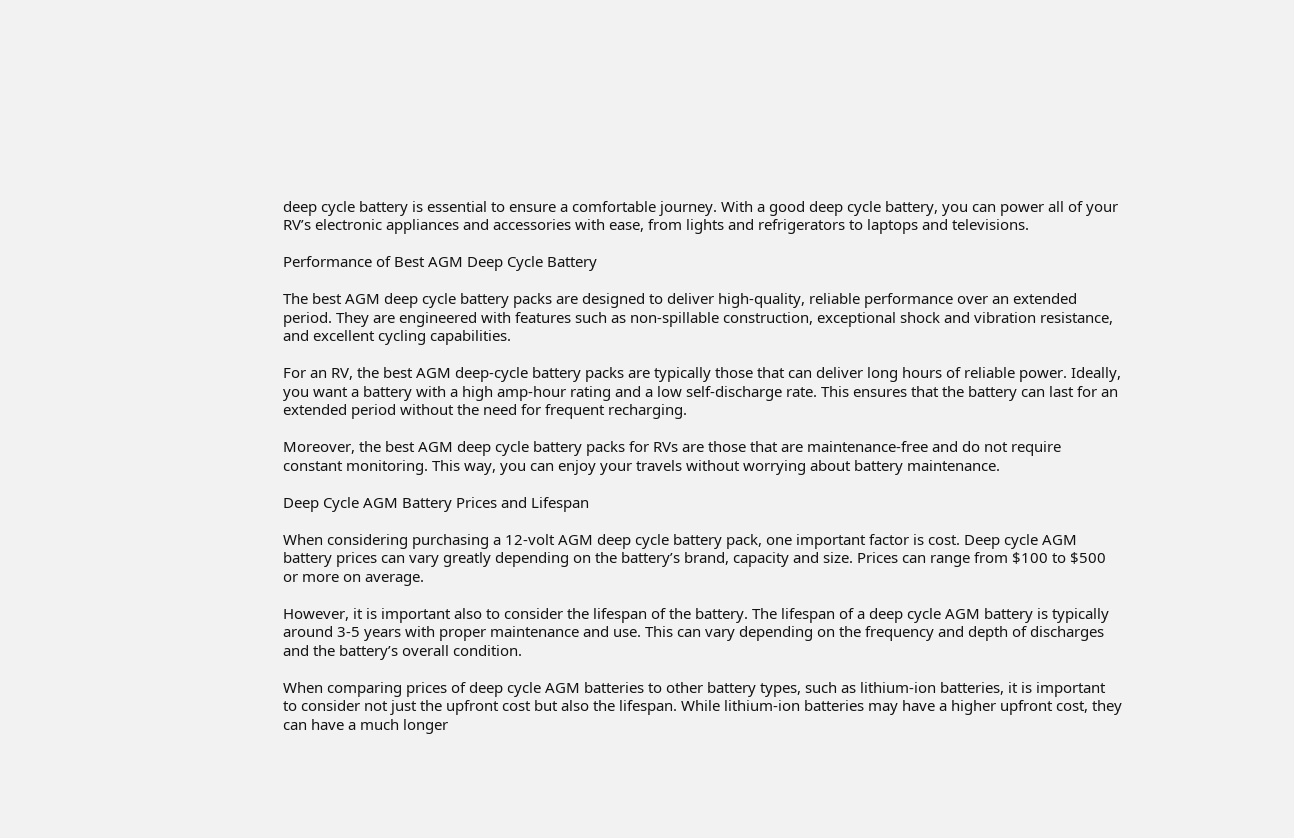deep cycle battery is essential to ensure a comfortable journey. With a good deep cycle battery, you can power all of your RV’s electronic appliances and accessories with ease, from lights and refrigerators to laptops and televisions.

Performance of Best AGM Deep Cycle Battery

The best AGM deep cycle battery packs are designed to deliver high-quality, reliable performance over an extended period. They are engineered with features such as non-spillable construction, exceptional shock and vibration resistance, and excellent cycling capabilities.

For an RV, the best AGM deep-cycle battery packs are typically those that can deliver long hours of reliable power. Ideally, you want a battery with a high amp-hour rating and a low self-discharge rate. This ensures that the battery can last for an extended period without the need for frequent recharging.

Moreover, the best AGM deep cycle battery packs for RVs are those that are maintenance-free and do not require constant monitoring. This way, you can enjoy your travels without worrying about battery maintenance.

Deep Cycle AGM Battery Prices and Lifespan

When considering purchasing a 12-volt AGM deep cycle battery pack, one important factor is cost. Deep cycle AGM battery prices can vary greatly depending on the battery’s brand, capacity and size. Prices can range from $100 to $500 or more on average.

However, it is important also to consider the lifespan of the battery. The lifespan of a deep cycle AGM battery is typically around 3-5 years with proper maintenance and use. This can vary depending on the frequency and depth of discharges and the battery’s overall condition.

When comparing prices of deep cycle AGM batteries to other battery types, such as lithium-ion batteries, it is important to consider not just the upfront cost but also the lifespan. While lithium-ion batteries may have a higher upfront cost, they can have a much longer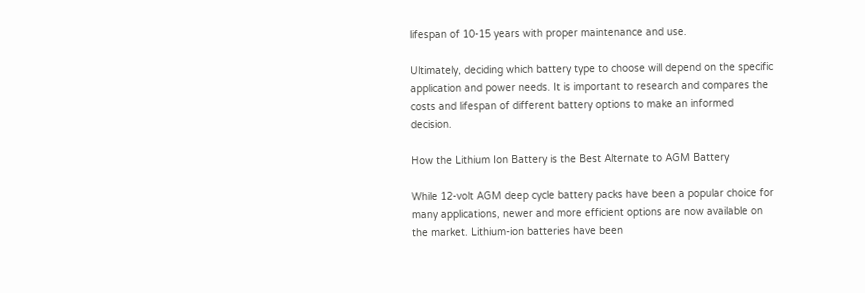lifespan of 10-15 years with proper maintenance and use.

Ultimately, deciding which battery type to choose will depend on the specific application and power needs. It is important to research and compares the costs and lifespan of different battery options to make an informed decision.

How the Lithium Ion Battery is the Best Alternate to AGM Battery

While 12-volt AGM deep cycle battery packs have been a popular choice for many applications, newer and more efficient options are now available on the market. Lithium-ion batteries have been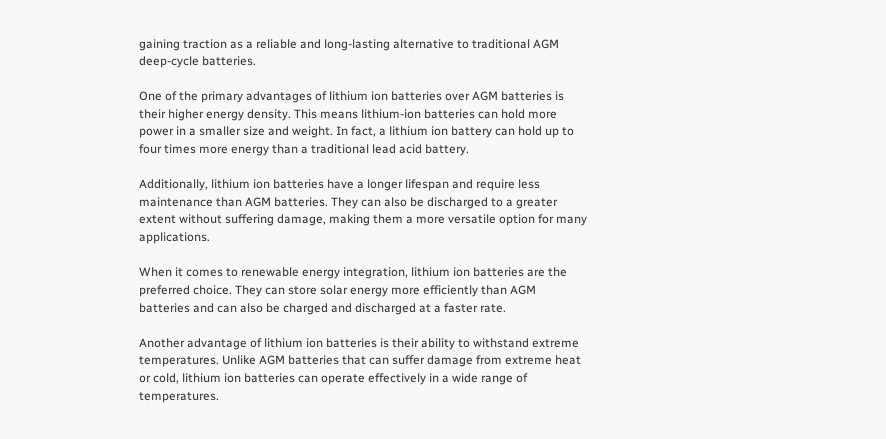gaining traction as a reliable and long-lasting alternative to traditional AGM deep-cycle batteries.

One of the primary advantages of lithium ion batteries over AGM batteries is their higher energy density. This means lithium-ion batteries can hold more power in a smaller size and weight. In fact, a lithium ion battery can hold up to four times more energy than a traditional lead acid battery.

Additionally, lithium ion batteries have a longer lifespan and require less maintenance than AGM batteries. They can also be discharged to a greater extent without suffering damage, making them a more versatile option for many applications.

When it comes to renewable energy integration, lithium ion batteries are the preferred choice. They can store solar energy more efficiently than AGM batteries and can also be charged and discharged at a faster rate.

Another advantage of lithium ion batteries is their ability to withstand extreme temperatures. Unlike AGM batteries that can suffer damage from extreme heat or cold, lithium ion batteries can operate effectively in a wide range of temperatures.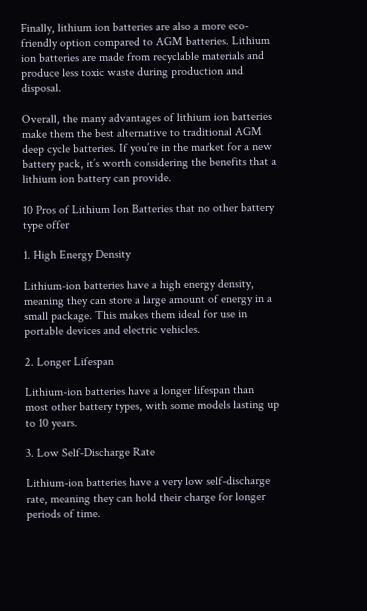Finally, lithium ion batteries are also a more eco-friendly option compared to AGM batteries. Lithium ion batteries are made from recyclable materials and produce less toxic waste during production and disposal.

Overall, the many advantages of lithium ion batteries make them the best alternative to traditional AGM deep cycle batteries. If you’re in the market for a new battery pack, it’s worth considering the benefits that a lithium ion battery can provide.

10 Pros of Lithium Ion Batteries that no other battery type offer

1. High Energy Density

Lithium-ion batteries have a high energy density, meaning they can store a large amount of energy in a small package. This makes them ideal for use in portable devices and electric vehicles.

2. Longer Lifespan

Lithium-ion batteries have a longer lifespan than most other battery types, with some models lasting up to 10 years.

3. Low Self-Discharge Rate

Lithium-ion batteries have a very low self-discharge rate, meaning they can hold their charge for longer periods of time.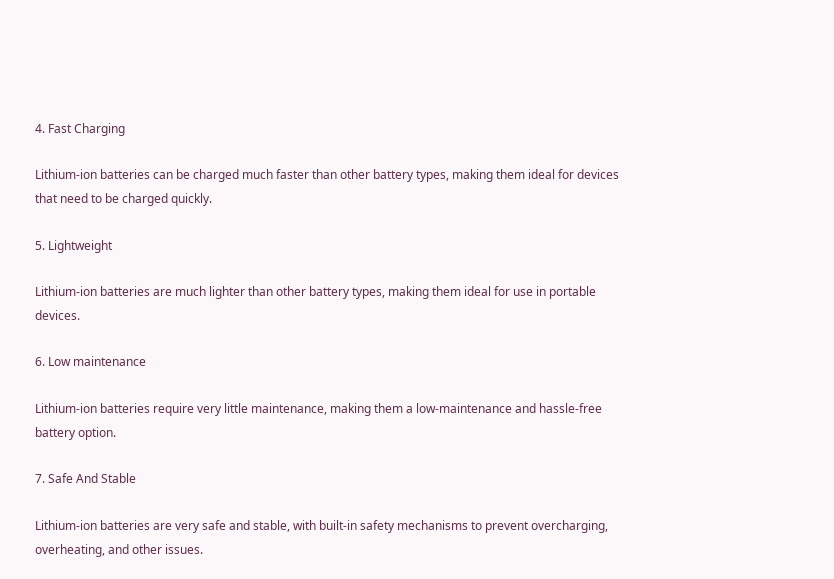4. Fast Charging

Lithium-ion batteries can be charged much faster than other battery types, making them ideal for devices that need to be charged quickly.

5. Lightweight

Lithium-ion batteries are much lighter than other battery types, making them ideal for use in portable devices.

6. Low maintenance

Lithium-ion batteries require very little maintenance, making them a low-maintenance and hassle-free battery option.

7. Safe And Stable

Lithium-ion batteries are very safe and stable, with built-in safety mechanisms to prevent overcharging, overheating, and other issues.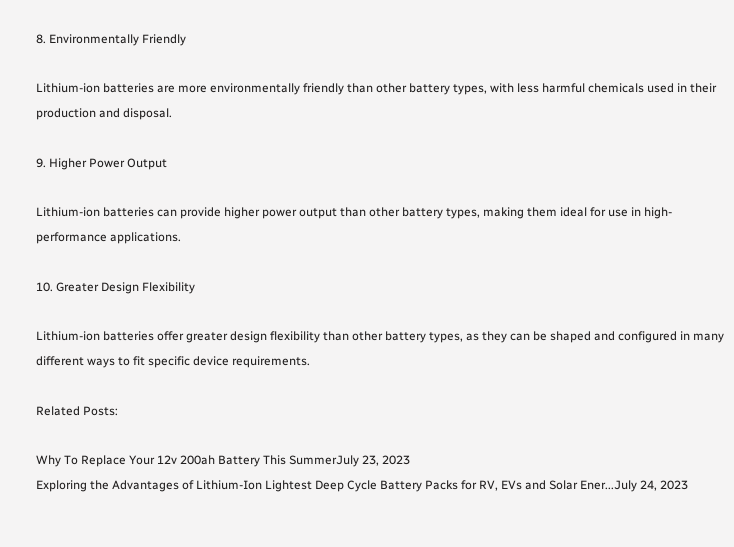8. Environmentally Friendly

Lithium-ion batteries are more environmentally friendly than other battery types, with less harmful chemicals used in their production and disposal.

9. Higher Power Output

Lithium-ion batteries can provide higher power output than other battery types, making them ideal for use in high-performance applications.

10. Greater Design Flexibility

Lithium-ion batteries offer greater design flexibility than other battery types, as they can be shaped and configured in many different ways to fit specific device requirements.

Related Posts:

Why To Replace Your 12v 200ah Battery This SummerJuly 23, 2023
Exploring the Advantages of Lithium-Ion Lightest Deep Cycle Battery Packs for RV, EVs and Solar Ener...July 24, 2023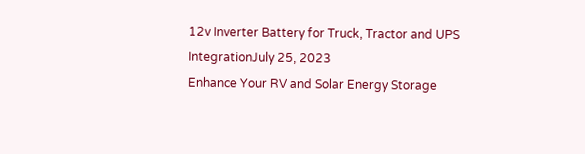12v Inverter Battery for Truck, Tractor and UPS IntegrationJuly 25, 2023
Enhance Your RV and Solar Energy Storage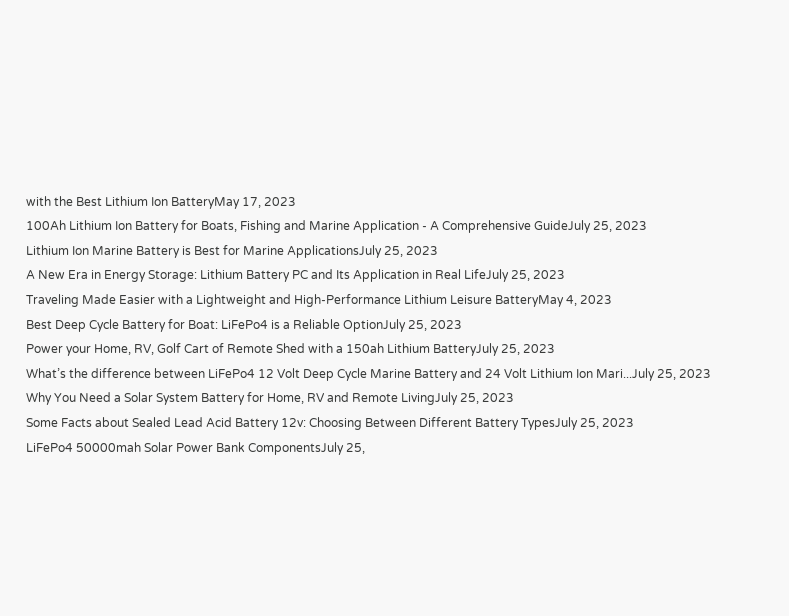with the Best Lithium Ion BatteryMay 17, 2023
100Ah Lithium Ion Battery for Boats, Fishing and Marine Application - A Comprehensive GuideJuly 25, 2023
Lithium Ion Marine Battery is Best for Marine ApplicationsJuly 25, 2023
A New Era in Energy Storage: Lithium Battery PC and Its Application in Real LifeJuly 25, 2023
Traveling Made Easier with a Lightweight and High-Performance Lithium Leisure BatteryMay 4, 2023
Best Deep Cycle Battery for Boat: LiFePo4 is a Reliable OptionJuly 25, 2023
Power your Home, RV, Golf Cart of Remote Shed with a 150ah Lithium BatteryJuly 25, 2023
What’s the difference between LiFePo4 12 Volt Deep Cycle Marine Battery and 24 Volt Lithium Ion Mari...July 25, 2023
Why You Need a Solar System Battery for Home, RV and Remote LivingJuly 25, 2023
Some Facts about Sealed Lead Acid Battery 12v: Choosing Between Different Battery TypesJuly 25, 2023
LiFePo4 50000mah Solar Power Bank ComponentsJuly 25,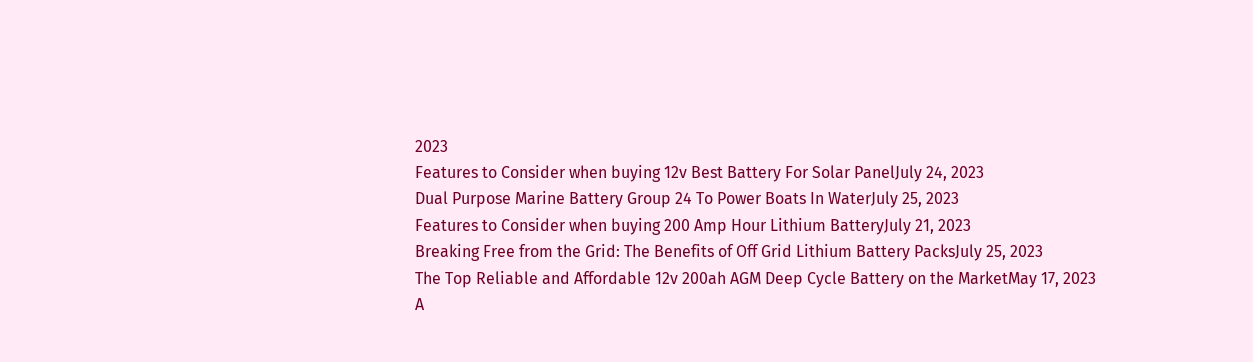2023
Features to Consider when buying 12v Best Battery For Solar PanelJuly 24, 2023
Dual Purpose Marine Battery Group 24 To Power Boats In WaterJuly 25, 2023
Features to Consider when buying 200 Amp Hour Lithium BatteryJuly 21, 2023
Breaking Free from the Grid: The Benefits of Off Grid Lithium Battery PacksJuly 25, 2023
The Top Reliable and Affordable 12v 200ah AGM Deep Cycle Battery on the MarketMay 17, 2023
A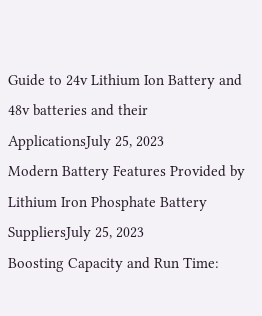Guide to 24v Lithium Ion Battery and 48v batteries and their ApplicationsJuly 25, 2023
Modern Battery Features Provided by Lithium Iron Phosphate Battery SuppliersJuly 25, 2023
Boosting Capacity and Run Time: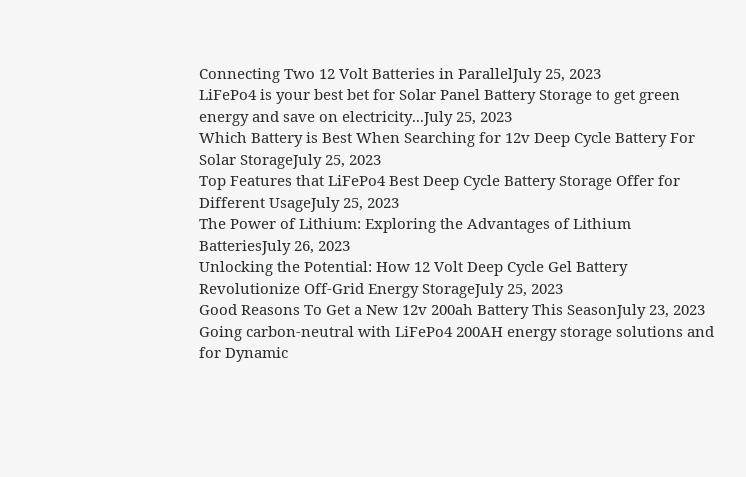Connecting Two 12 Volt Batteries in ParallelJuly 25, 2023
LiFePo4 is your best bet for Solar Panel Battery Storage to get green energy and save on electricity...July 25, 2023
Which Battery is Best When Searching for 12v Deep Cycle Battery For Solar StorageJuly 25, 2023
Top Features that LiFePo4 Best Deep Cycle Battery Storage Offer for Different UsageJuly 25, 2023
The Power of Lithium: Exploring the Advantages of Lithium BatteriesJuly 26, 2023
Unlocking the Potential: How 12 Volt Deep Cycle Gel Battery Revolutionize Off-Grid Energy StorageJuly 25, 2023
Good Reasons To Get a New 12v 200ah Battery This SeasonJuly 23, 2023
Going carbon-neutral with LiFePo4 200AH energy storage solutions and for Dynamic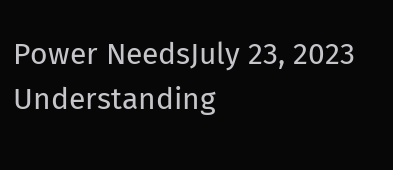Power NeedsJuly 23, 2023
Understanding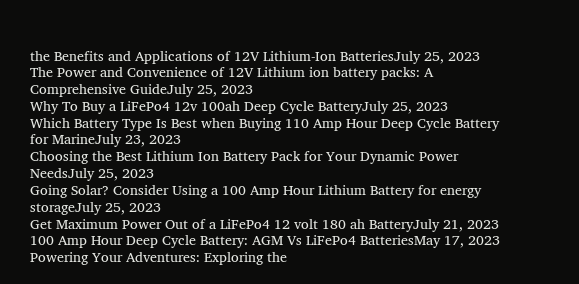the Benefits and Applications of 12V Lithium-Ion BatteriesJuly 25, 2023
The Power and Convenience of 12V Lithium ion battery packs: A Comprehensive GuideJuly 25, 2023
Why To Buy a LiFePo4 12v 100ah Deep Cycle BatteryJuly 25, 2023
Which Battery Type Is Best when Buying 110 Amp Hour Deep Cycle Battery for MarineJuly 23, 2023
Choosing the Best Lithium Ion Battery Pack for Your Dynamic Power NeedsJuly 25, 2023
Going Solar? Consider Using a 100 Amp Hour Lithium Battery for energy storageJuly 25, 2023
Get Maximum Power Out of a LiFePo4 12 volt 180 ah BatteryJuly 21, 2023
100 Amp Hour Deep Cycle Battery: AGM Vs LiFePo4 BatteriesMay 17, 2023
Powering Your Adventures: Exploring the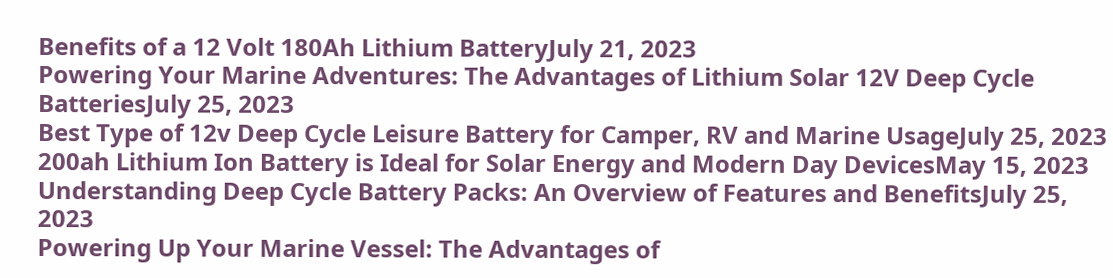Benefits of a 12 Volt 180Ah Lithium BatteryJuly 21, 2023
Powering Your Marine Adventures: The Advantages of Lithium Solar 12V Deep Cycle BatteriesJuly 25, 2023
Best Type of 12v Deep Cycle Leisure Battery for Camper, RV and Marine UsageJuly 25, 2023
200ah Lithium Ion Battery is Ideal for Solar Energy and Modern Day DevicesMay 15, 2023
Understanding Deep Cycle Battery Packs: An Overview of Features and BenefitsJuly 25, 2023
Powering Up Your Marine Vessel: The Advantages of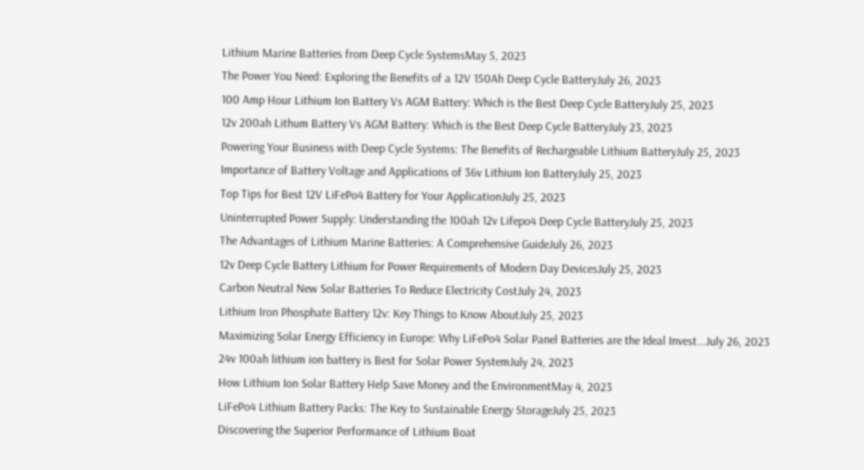Lithium Marine Batteries from Deep Cycle SystemsMay 5, 2023
The Power You Need: Exploring the Benefits of a 12V 150Ah Deep Cycle BatteryJuly 26, 2023
100 Amp Hour Lithium Ion Battery Vs AGM Battery: Which is the Best Deep Cycle BatteryJuly 25, 2023
12v 200ah Lithum Battery Vs AGM Battery: Which is the Best Deep Cycle BatteryJuly 23, 2023
Powering Your Business with Deep Cycle Systems: The Benefits of Rechargeable Lithium BatteryJuly 25, 2023
Importance of Battery Voltage and Applications of 36v Lithium Ion BatteryJuly 25, 2023
Top Tips for Best 12V LiFePo4 Battery for Your ApplicationJuly 25, 2023
Uninterrupted Power Supply: Understanding the 100ah 12v Lifepo4 Deep Cycle BatteryJuly 25, 2023
The Advantages of Lithium Marine Batteries: A Comprehensive GuideJuly 26, 2023
12v Deep Cycle Battery Lithium for Power Requirements of Modern Day DevicesJuly 25, 2023
Carbon Neutral New Solar Batteries To Reduce Electricity CostJuly 24, 2023
Lithium Iron Phosphate Battery 12v: Key Things to Know AboutJuly 25, 2023
Maximizing Solar Energy Efficiency in Europe: Why LiFePo4 Solar Panel Batteries are the Ideal Invest...July 26, 2023
24v 100ah lithium ion battery is Best for Solar Power SystemJuly 24, 2023
How Lithium Ion Solar Battery Help Save Money and the EnvironmentMay 4, 2023
LiFePo4 Lithium Battery Packs: The Key to Sustainable Energy StorageJuly 25, 2023
Discovering the Superior Performance of Lithium Boat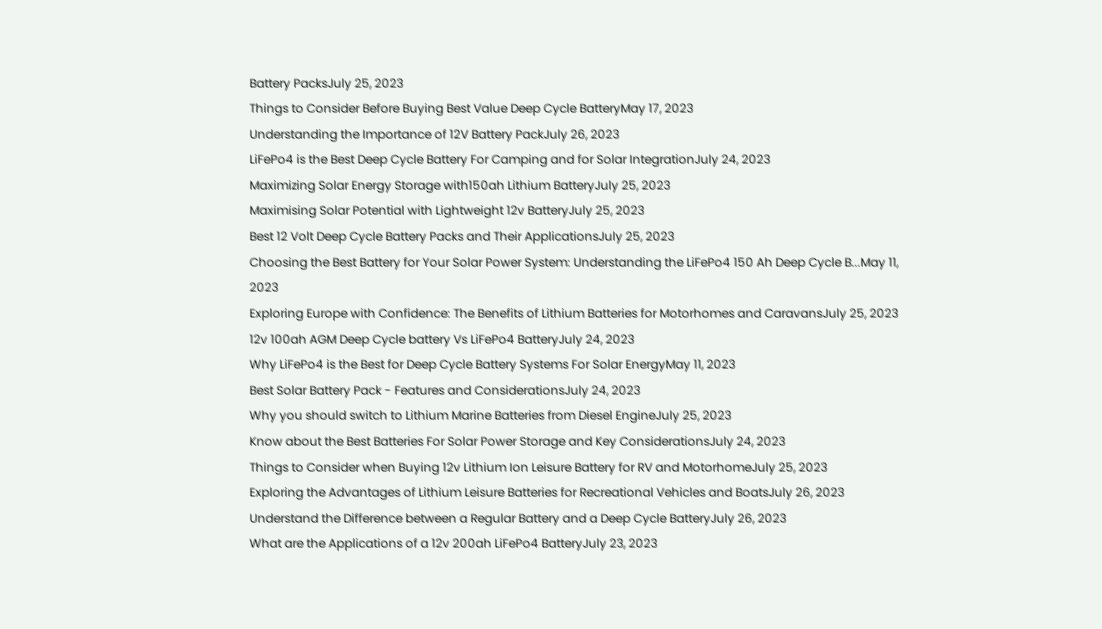Battery PacksJuly 25, 2023
Things to Consider Before Buying Best Value Deep Cycle BatteryMay 17, 2023
Understanding the Importance of 12V Battery PackJuly 26, 2023
LiFePo4 is the Best Deep Cycle Battery For Camping and for Solar IntegrationJuly 24, 2023
Maximizing Solar Energy Storage with150ah Lithium BatteryJuly 25, 2023
Maximising Solar Potential with Lightweight 12v BatteryJuly 25, 2023
Best 12 Volt Deep Cycle Battery Packs and Their ApplicationsJuly 25, 2023
Choosing the Best Battery for Your Solar Power System: Understanding the LiFePo4 150 Ah Deep Cycle B...May 11, 2023
Exploring Europe with Confidence: The Benefits of Lithium Batteries for Motorhomes and CaravansJuly 25, 2023
12v 100ah AGM Deep Cycle battery Vs LiFePo4 BatteryJuly 24, 2023
Why LiFePo4 is the Best for Deep Cycle Battery Systems For Solar EnergyMay 11, 2023
Best Solar Battery Pack - Features and ConsiderationsJuly 24, 2023
Why you should switch to Lithium Marine Batteries from Diesel EngineJuly 25, 2023
Know about the Best Batteries For Solar Power Storage and Key ConsiderationsJuly 24, 2023
Things to Consider when Buying 12v Lithium Ion Leisure Battery for RV and MotorhomeJuly 25, 2023
Exploring the Advantages of Lithium Leisure Batteries for Recreational Vehicles and BoatsJuly 26, 2023
Understand the Difference between a Regular Battery and a Deep Cycle BatteryJuly 26, 2023
What are the Applications of a 12v 200ah LiFePo4 BatteryJuly 23, 2023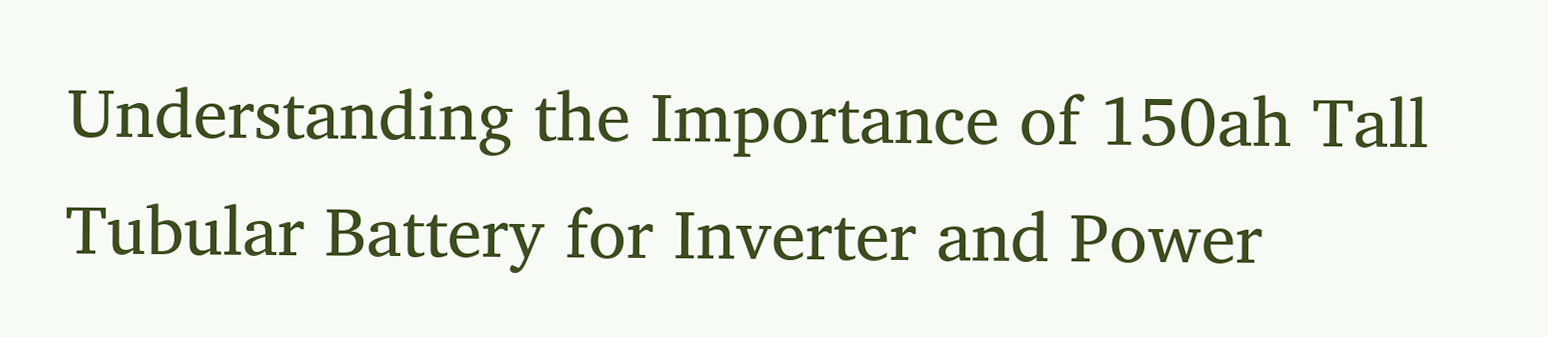Understanding the Importance of 150ah Tall Tubular Battery for Inverter and Power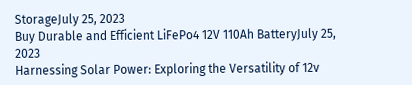StorageJuly 25, 2023
Buy Durable and Efficient LiFePo4 12V 110Ah BatteryJuly 25, 2023
Harnessing Solar Power: Exploring the Versatility of 12v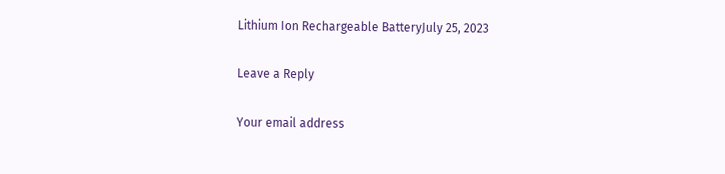Lithium Ion Rechargeable BatteryJuly 25, 2023

Leave a Reply

Your email address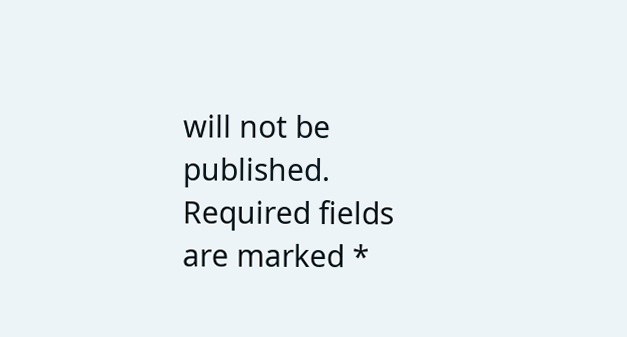will not be published. Required fields are marked *